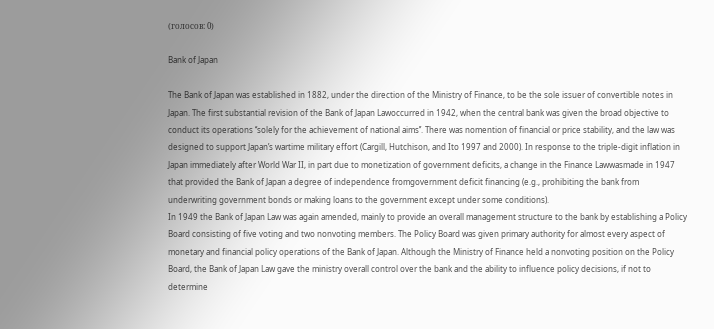(голосов: 0)

Bank of Japan

The Bank of Japan was established in 1882, under the direction of the Ministry of Finance, to be the sole issuer of convertible notes in Japan. The first substantial revision of the Bank of Japan Lawoccurred in 1942, when the central bank was given the broad objective to conduct its operations ‘‘solely for the achievement of national aims’’. There was nomention of financial or price stability, and the law was designed to support Japan’s wartime military effort (Cargill, Hutchison, and Ito 1997 and 2000). In response to the triple-digit inflation in Japan immediately after World War II, in part due to monetization of government deficits, a change in the Finance Lawwasmade in 1947 that provided the Bank of Japan a degree of independence fromgovernment deficit financing (e.g., prohibiting the bank from underwriting government bonds or making loans to the government except under some conditions).
In 1949 the Bank of Japan Law was again amended, mainly to provide an overall management structure to the bank by establishing a Policy Board consisting of five voting and two nonvoting members. The Policy Board was given primary authority for almost every aspect of monetary and financial policy operations of the Bank of Japan. Although the Ministry of Finance held a nonvoting position on the Policy Board, the Bank of Japan Law gave the ministry overall control over the bank and the ability to influence policy decisions, if not to determine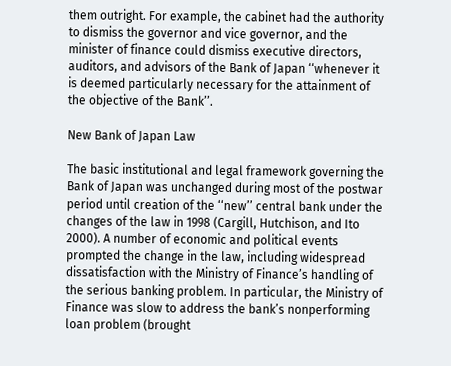them outright. For example, the cabinet had the authority to dismiss the governor and vice governor, and the minister of finance could dismiss executive directors, auditors, and advisors of the Bank of Japan ‘‘whenever it is deemed particularly necessary for the attainment of the objective of the Bank’’.

New Bank of Japan Law

The basic institutional and legal framework governing the Bank of Japan was unchanged during most of the postwar period until creation of the ‘‘new’’ central bank under the changes of the law in 1998 (Cargill, Hutchison, and Ito 2000). A number of economic and political events prompted the change in the law, including widespread dissatisfaction with the Ministry of Finance’s handling of the serious banking problem. In particular, the Ministry of Finance was slow to address the bank’s nonperforming loan problem (brought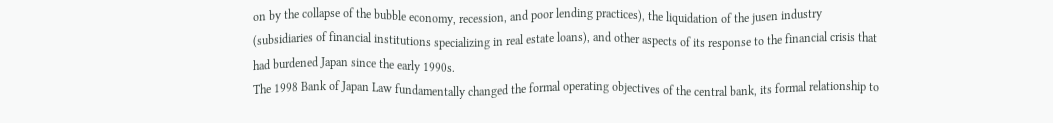on by the collapse of the bubble economy, recession, and poor lending practices), the liquidation of the jusen industry (subsidiaries of financial institutions specializing in real estate loans), and other aspects of its response to the financial crisis that had burdened Japan since the early 1990s.
The 1998 Bank of Japan Law fundamentally changed the formal operating objectives of the central bank, its formal relationship to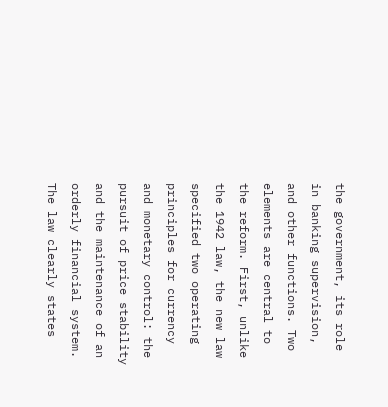the government, its role in banking supervision, and other functions. Two elements are central to the reform. First, unlike the 1942 law, the new law specified two operating principles for currency and monetary control: the pursuit of price stability and the maintenance of an orderly financial system. The law clearly states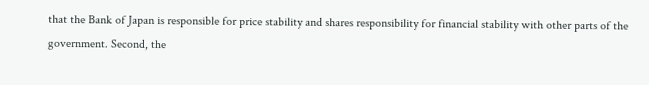that the Bank of Japan is responsible for price stability and shares responsibility for financial stability with other parts of the government. Second, the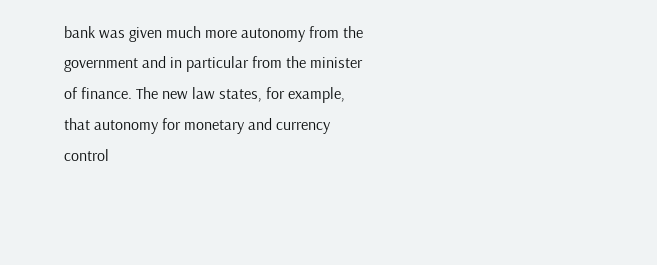bank was given much more autonomy from the government and in particular from the minister of finance. The new law states, for example, that autonomy for monetary and currency control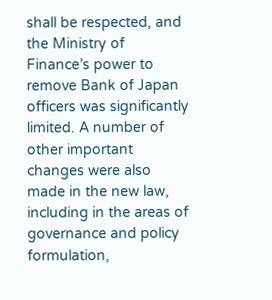shall be respected, and the Ministry of Finance’s power to remove Bank of Japan officers was significantly limited. A number of other important changes were also made in the new law, including in the areas of governance and policy formulation,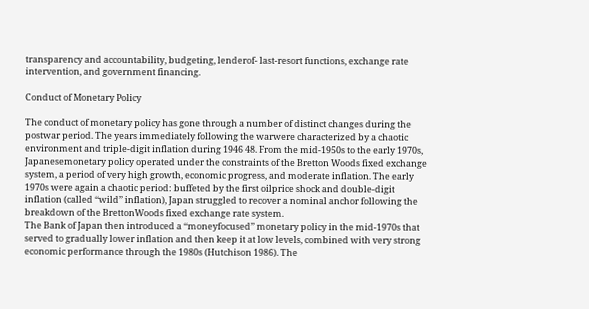transparency and accountability, budgeting, lenderof- last-resort functions, exchange rate intervention, and government financing.

Conduct of Monetary Policy

The conduct of monetary policy has gone through a number of distinct changes during the postwar period. The years immediately following the warwere characterized by a chaotic environment and triple-digit inflation during 1946 48. From the mid-1950s to the early 1970s, Japanesemonetary policy operated under the constraints of the Bretton Woods fixed exchange system, a period of very high growth, economic progress, and moderate inflation. The early 1970s were again a chaotic period: buffeted by the first oilprice shock and double-digit inflation (called ‘‘wild’’ inflation), Japan struggled to recover a nominal anchor following the breakdown of the BrettonWoods fixed exchange rate system.
The Bank of Japan then introduced a ‘‘moneyfocused’’ monetary policy in the mid-1970s that served to gradually lower inflation and then keep it at low levels, combined with very strong economic performance through the 1980s (Hutchison 1986). The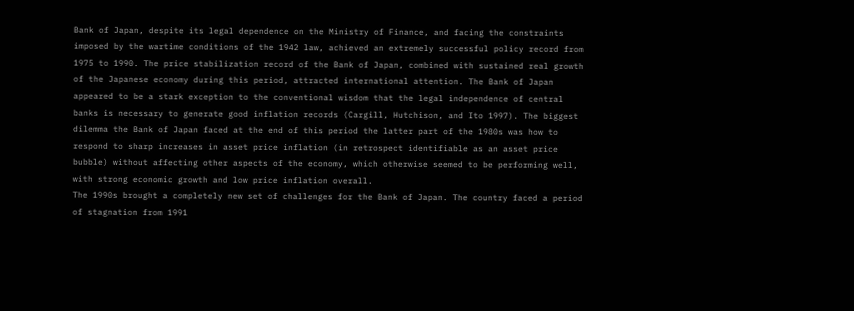Bank of Japan, despite its legal dependence on the Ministry of Finance, and facing the constraints imposed by the wartime conditions of the 1942 law, achieved an extremely successful policy record from 1975 to 1990. The price stabilization record of the Bank of Japan, combined with sustained real growth of the Japanese economy during this period, attracted international attention. The Bank of Japan appeared to be a stark exception to the conventional wisdom that the legal independence of central banks is necessary to generate good inflation records (Cargill, Hutchison, and Ito 1997). The biggest dilemma the Bank of Japan faced at the end of this period the latter part of the 1980s was how to respond to sharp increases in asset price inflation (in retrospect identifiable as an asset price bubble) without affecting other aspects of the economy, which otherwise seemed to be performing well, with strong economic growth and low price inflation overall.
The 1990s brought a completely new set of challenges for the Bank of Japan. The country faced a period of stagnation from 1991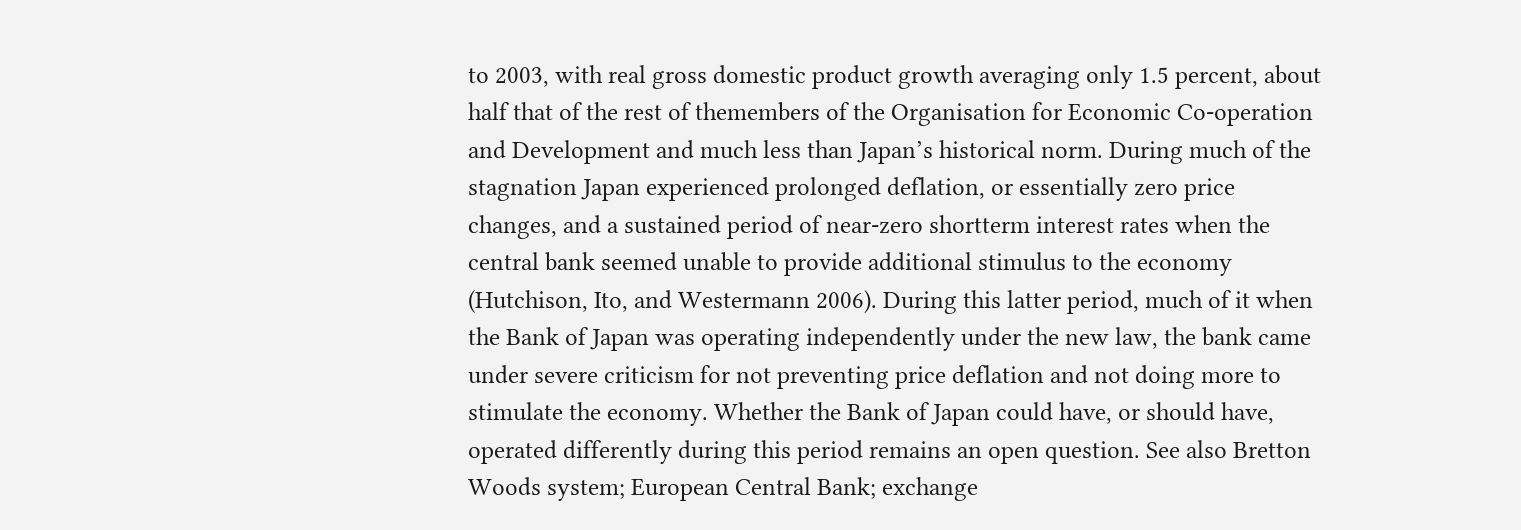to 2003, with real gross domestic product growth averaging only 1.5 percent, about half that of the rest of themembers of the Organisation for Economic Co-operation and Development and much less than Japan’s historical norm. During much of the stagnation Japan experienced prolonged deflation, or essentially zero price changes, and a sustained period of near-zero shortterm interest rates when the central bank seemed unable to provide additional stimulus to the economy (Hutchison, Ito, and Westermann 2006). During this latter period, much of it when the Bank of Japan was operating independently under the new law, the bank came under severe criticism for not preventing price deflation and not doing more to stimulate the economy. Whether the Bank of Japan could have, or should have, operated differently during this period remains an open question. See also Bretton Woods system; European Central Bank; exchange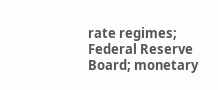rate regimes; Federal Reserve Board; monetary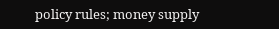policy rules; money supply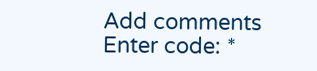Add comments
Enter code: *